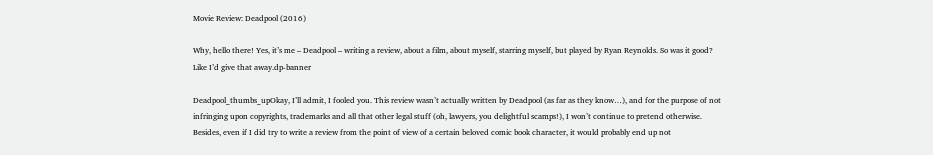Movie Review: Deadpool (2016)

Why, hello there! Yes, it’s me – Deadpool – writing a review, about a film, about myself, starring myself, but played by Ryan Reynolds. So was it good? Like I’d give that away.dp-banner

Deadpool_thumbs_upOkay, I’ll admit, I fooled you. This review wasn’t actually written by Deadpool (as far as they know…), and for the purpose of not infringing upon copyrights, trademarks and all that other legal stuff (oh, lawyers, you delightful scamps!), I won’t continue to pretend otherwise. Besides, even if I did try to write a review from the point of view of a certain beloved comic book character, it would probably end up not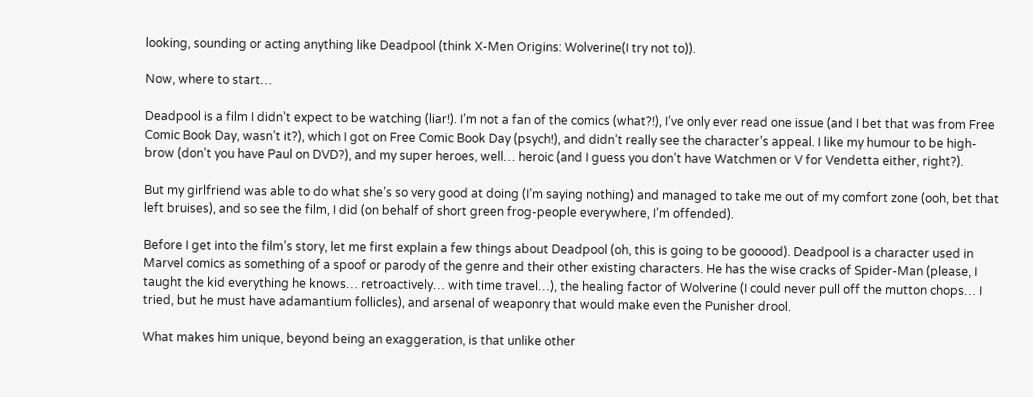looking, sounding or acting anything like Deadpool (think X-Men Origins: Wolverine(I try not to)).

Now, where to start…

Deadpool is a film I didn’t expect to be watching (liar!). I’m not a fan of the comics (what?!), I’ve only ever read one issue (and I bet that was from Free Comic Book Day, wasn’t it?), which I got on Free Comic Book Day (psych!), and didn’t really see the character’s appeal. I like my humour to be high-brow (don’t you have Paul on DVD?), and my super heroes, well… heroic (and I guess you don’t have Watchmen or V for Vendetta either, right?).

But my girlfriend was able to do what she’s so very good at doing (I’m saying nothing) and managed to take me out of my comfort zone (ooh, bet that left bruises), and so see the film, I did (on behalf of short green frog-people everywhere, I’m offended).

Before I get into the film’s story, let me first explain a few things about Deadpool (oh, this is going to be gooood). Deadpool is a character used in Marvel comics as something of a spoof or parody of the genre and their other existing characters. He has the wise cracks of Spider-Man (please, I taught the kid everything he knows… retroactively… with time travel…), the healing factor of Wolverine (I could never pull off the mutton chops… I tried, but he must have adamantium follicles), and arsenal of weaponry that would make even the Punisher drool.

What makes him unique, beyond being an exaggeration, is that unlike other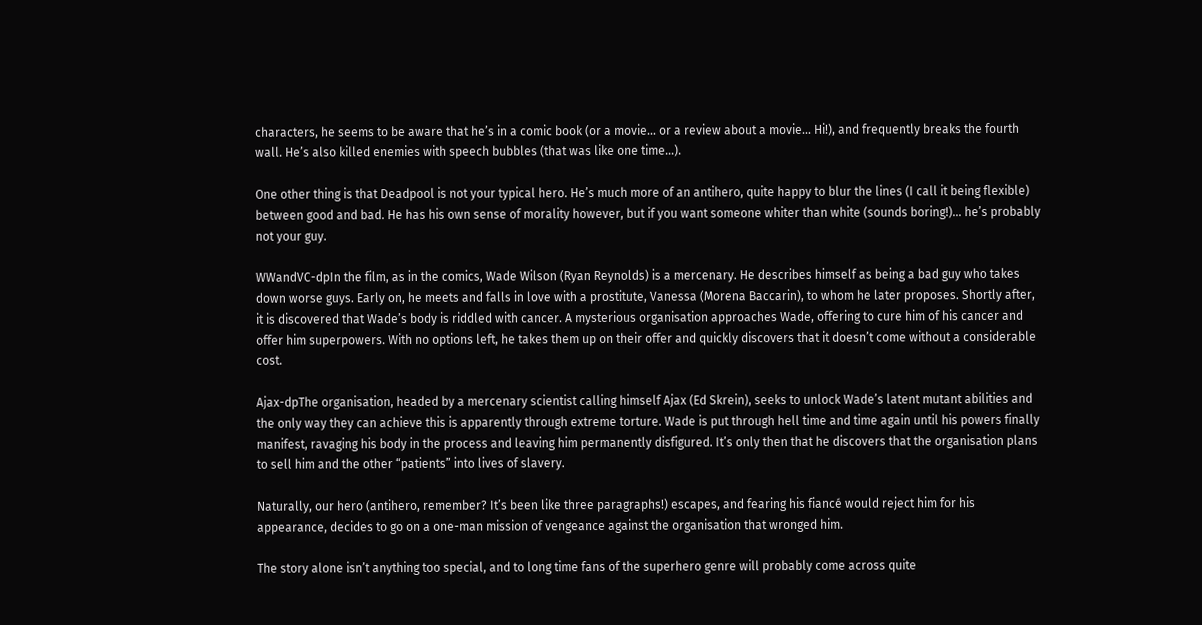characters, he seems to be aware that he’s in a comic book (or a movie… or a review about a movie… Hi!), and frequently breaks the fourth wall. He’s also killed enemies with speech bubbles (that was like one time…).

One other thing is that Deadpool is not your typical hero. He’s much more of an antihero, quite happy to blur the lines (I call it being flexible) between good and bad. He has his own sense of morality however, but if you want someone whiter than white (sounds boring!)… he’s probably not your guy.

WWandVC-dpIn the film, as in the comics, Wade Wilson (Ryan Reynolds) is a mercenary. He describes himself as being a bad guy who takes down worse guys. Early on, he meets and falls in love with a prostitute, Vanessa (Morena Baccarin), to whom he later proposes. Shortly after, it is discovered that Wade’s body is riddled with cancer. A mysterious organisation approaches Wade, offering to cure him of his cancer and offer him superpowers. With no options left, he takes them up on their offer and quickly discovers that it doesn’t come without a considerable cost.

Ajax-dpThe organisation, headed by a mercenary scientist calling himself Ajax (Ed Skrein), seeks to unlock Wade’s latent mutant abilities and the only way they can achieve this is apparently through extreme torture. Wade is put through hell time and time again until his powers finally manifest, ravaging his body in the process and leaving him permanently disfigured. It’s only then that he discovers that the organisation plans to sell him and the other “patients” into lives of slavery.

Naturally, our hero (antihero, remember? It’s been like three paragraphs!) escapes, and fearing his fiancé would reject him for his appearance, decides to go on a one-man mission of vengeance against the organisation that wronged him.

The story alone isn’t anything too special, and to long time fans of the superhero genre will probably come across quite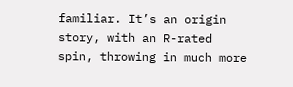familiar. It’s an origin story, with an R-rated spin, throwing in much more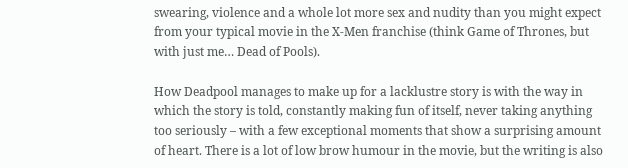swearing, violence and a whole lot more sex and nudity than you might expect from your typical movie in the X-Men franchise (think Game of Thrones, but with just me… Dead of Pools).

How Deadpool manages to make up for a lacklustre story is with the way in which the story is told, constantly making fun of itself, never taking anything too seriously – with a few exceptional moments that show a surprising amount of heart. There is a lot of low brow humour in the movie, but the writing is also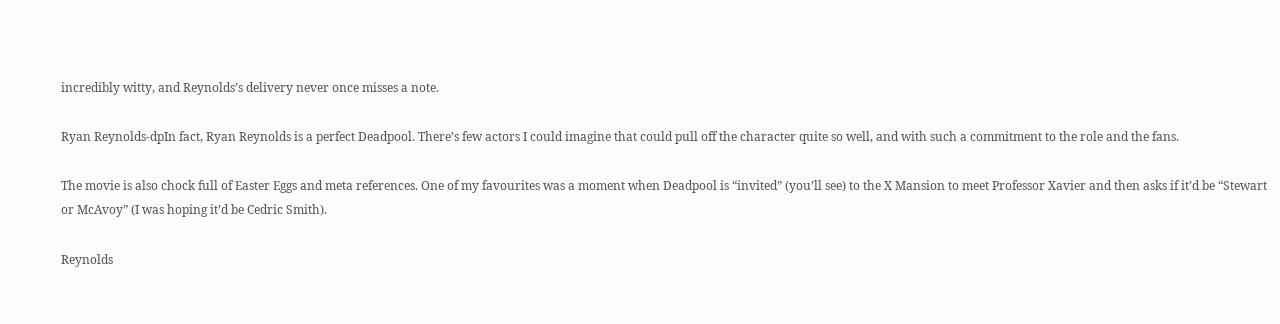incredibly witty, and Reynolds’s delivery never once misses a note.

Ryan Reynolds-dpIn fact, Ryan Reynolds is a perfect Deadpool. There’s few actors I could imagine that could pull off the character quite so well, and with such a commitment to the role and the fans.

The movie is also chock full of Easter Eggs and meta references. One of my favourites was a moment when Deadpool is “invited” (you’ll see) to the X Mansion to meet Professor Xavier and then asks if it’d be “Stewart or McAvoy” (I was hoping it’d be Cedric Smith).

Reynolds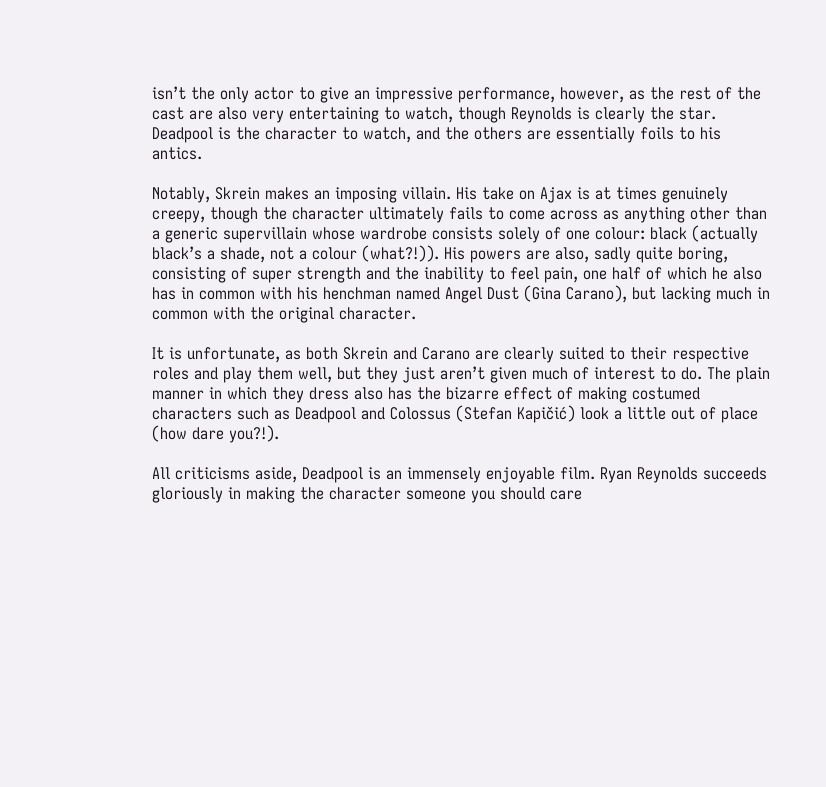isn’t the only actor to give an impressive performance, however, as the rest of the cast are also very entertaining to watch, though Reynolds is clearly the star. Deadpool is the character to watch, and the others are essentially foils to his antics.

Notably, Skrein makes an imposing villain. His take on Ajax is at times genuinely creepy, though the character ultimately fails to come across as anything other than a generic supervillain whose wardrobe consists solely of one colour: black (actually black’s a shade, not a colour (what?!)). His powers are also, sadly quite boring, consisting of super strength and the inability to feel pain, one half of which he also has in common with his henchman named Angel Dust (Gina Carano), but lacking much in common with the original character.

It is unfortunate, as both Skrein and Carano are clearly suited to their respective roles and play them well, but they just aren’t given much of interest to do. The plain manner in which they dress also has the bizarre effect of making costumed characters such as Deadpool and Colossus (Stefan Kapičić) look a little out of place (how dare you?!).

All criticisms aside, Deadpool is an immensely enjoyable film. Ryan Reynolds succeeds gloriously in making the character someone you should care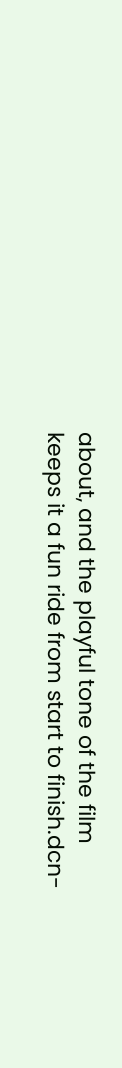about, and the playful tone of the film keeps it a fun ride from start to finish.dcn-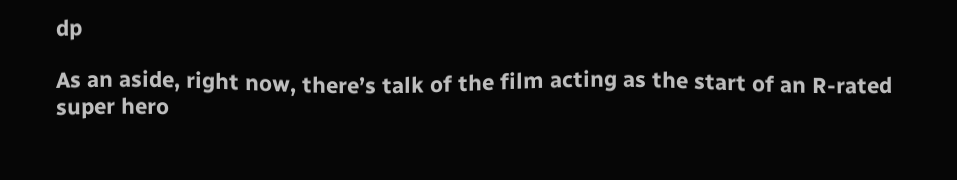dp

As an aside, right now, there’s talk of the film acting as the start of an R-rated super hero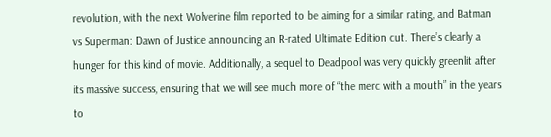revolution, with the next Wolverine film reported to be aiming for a similar rating, and Batman vs Superman: Dawn of Justice announcing an R-rated Ultimate Edition cut. There’s clearly a hunger for this kind of movie. Additionally, a sequel to Deadpool was very quickly greenlit after its massive success, ensuring that we will see much more of “the merc with a mouth” in the years to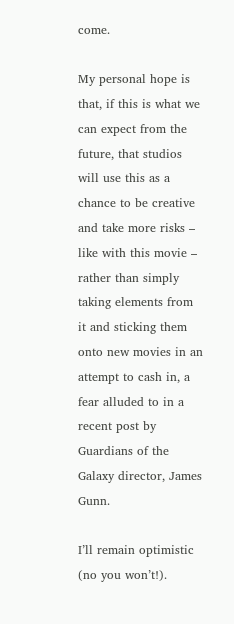come.

My personal hope is that, if this is what we can expect from the future, that studios will use this as a chance to be creative and take more risks – like with this movie – rather than simply taking elements from it and sticking them onto new movies in an attempt to cash in, a fear alluded to in a recent post by Guardians of the Galaxy director, James Gunn.

I’ll remain optimistic (no you won’t!).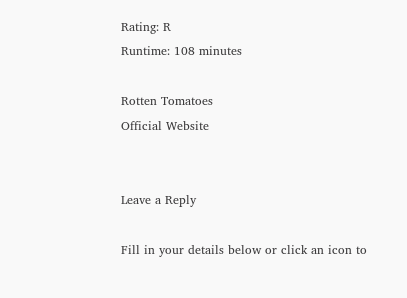Rating: R
Runtime: 108 minutes

Rotten Tomatoes
Official Website


Leave a Reply

Fill in your details below or click an icon to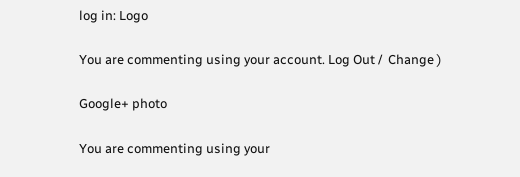log in: Logo

You are commenting using your account. Log Out /  Change )

Google+ photo

You are commenting using your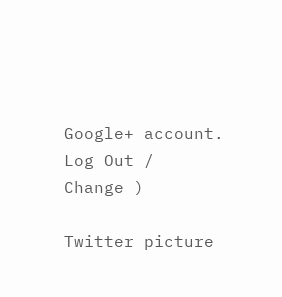Google+ account. Log Out /  Change )

Twitter picture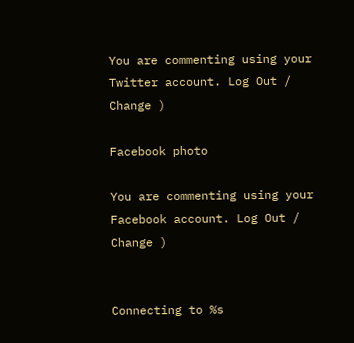You are commenting using your Twitter account. Log Out /  Change )

Facebook photo

You are commenting using your Facebook account. Log Out /  Change )


Connecting to %s